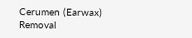Cerumen (Earwax) Removal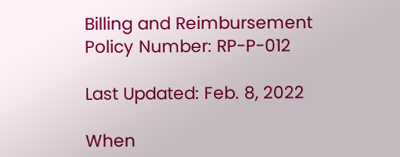Billing and Reimbursement
Policy Number: RP-P-012

Last Updated: Feb. 8, 2022

When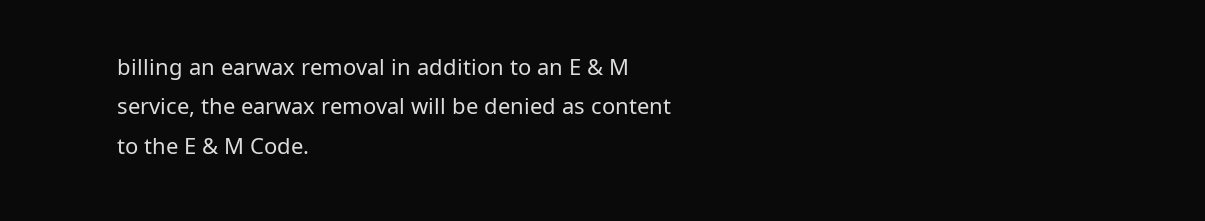billing an earwax removal in addition to an E & M service, the earwax removal will be denied as content to the E & M Code.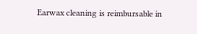Earwax cleaning is reimbursable in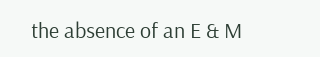the absence of an E & M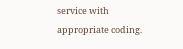service with appropriate coding.